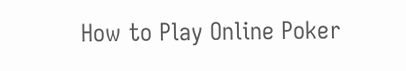How to Play Online Poker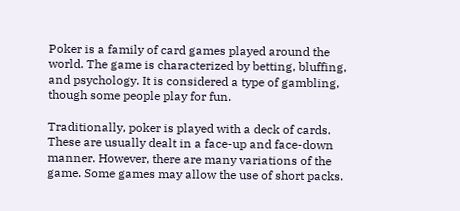Poker is a family of card games played around the world. The game is characterized by betting, bluffing, and psychology. It is considered a type of gambling, though some people play for fun.

Traditionally, poker is played with a deck of cards. These are usually dealt in a face-up and face-down manner. However, there are many variations of the game. Some games may allow the use of short packs.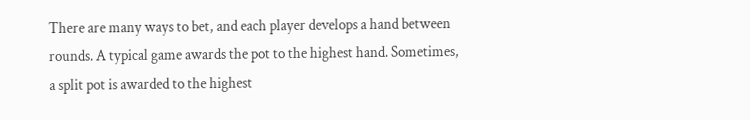There are many ways to bet, and each player develops a hand between rounds. A typical game awards the pot to the highest hand. Sometimes, a split pot is awarded to the highest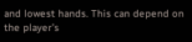and lowest hands. This can depend on the player’s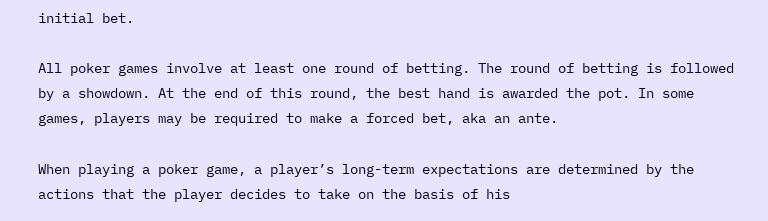initial bet.

All poker games involve at least one round of betting. The round of betting is followed by a showdown. At the end of this round, the best hand is awarded the pot. In some games, players may be required to make a forced bet, aka an ante.

When playing a poker game, a player’s long-term expectations are determined by the actions that the player decides to take on the basis of his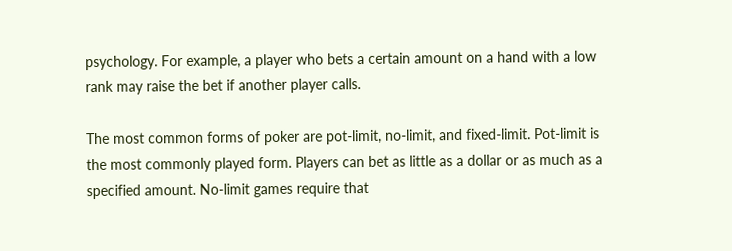psychology. For example, a player who bets a certain amount on a hand with a low rank may raise the bet if another player calls.

The most common forms of poker are pot-limit, no-limit, and fixed-limit. Pot-limit is the most commonly played form. Players can bet as little as a dollar or as much as a specified amount. No-limit games require that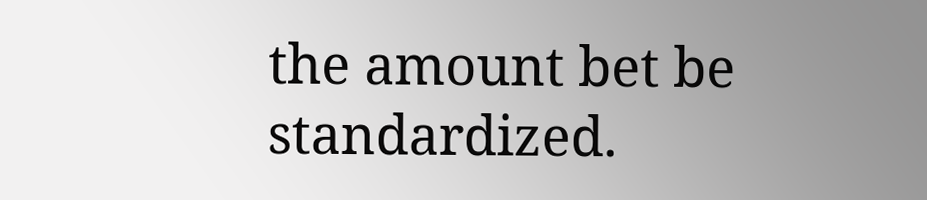the amount bet be standardized.